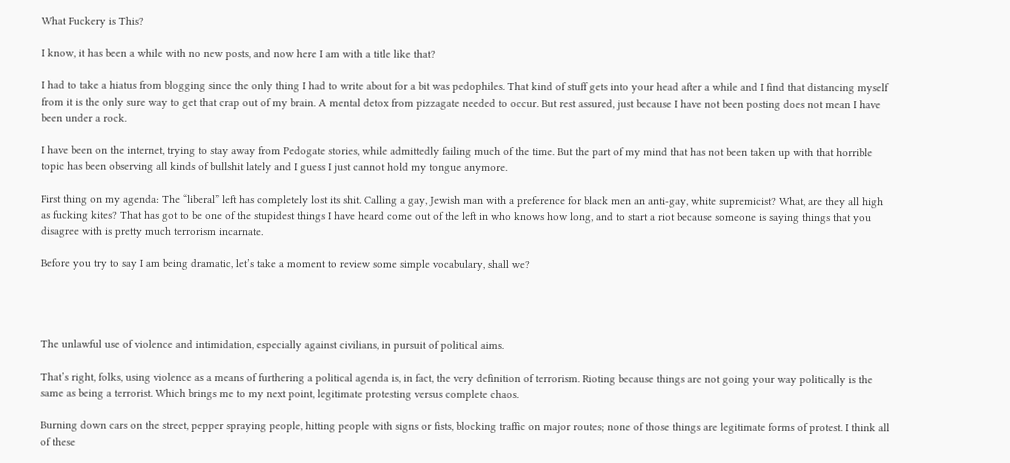What Fuckery is This?

I know, it has been a while with no new posts, and now here I am with a title like that?

I had to take a hiatus from blogging since the only thing I had to write about for a bit was pedophiles. That kind of stuff gets into your head after a while and I find that distancing myself from it is the only sure way to get that crap out of my brain. A mental detox from pizzagate needed to occur. But rest assured, just because I have not been posting does not mean I have been under a rock.

I have been on the internet, trying to stay away from Pedogate stories, while admittedly failing much of the time. But the part of my mind that has not been taken up with that horrible topic has been observing all kinds of bullshit lately and I guess I just cannot hold my tongue anymore.

First thing on my agenda: The “liberal” left has completely lost its shit. Calling a gay, Jewish man with a preference for black men an anti-gay, white supremicist? What, are they all high as fucking kites? That has got to be one of the stupidest things I have heard come out of the left in who knows how long, and to start a riot because someone is saying things that you disagree with is pretty much terrorism incarnate.

Before you try to say I am being dramatic, let’s take a moment to review some simple vocabulary, shall we?




The unlawful use of violence and intimidation, especially against civilians, in pursuit of political aims.

That’s right, folks, using violence as a means of furthering a political agenda is, in fact, the very definition of terrorism. Rioting because things are not going your way politically is the same as being a terrorist. Which brings me to my next point, legitimate protesting versus complete chaos.

Burning down cars on the street, pepper spraying people, hitting people with signs or fists, blocking traffic on major routes; none of those things are legitimate forms of protest. I think all of these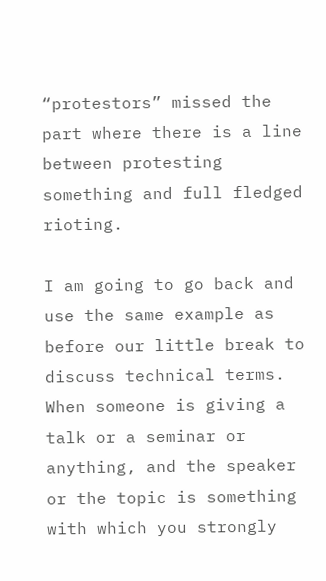“protestors” missed the part where there is a line between protesting something and full fledged rioting.

I am going to go back and use the same example as before our little break to discuss technical terms. When someone is giving a talk or a seminar or anything, and the speaker or the topic is something with which you strongly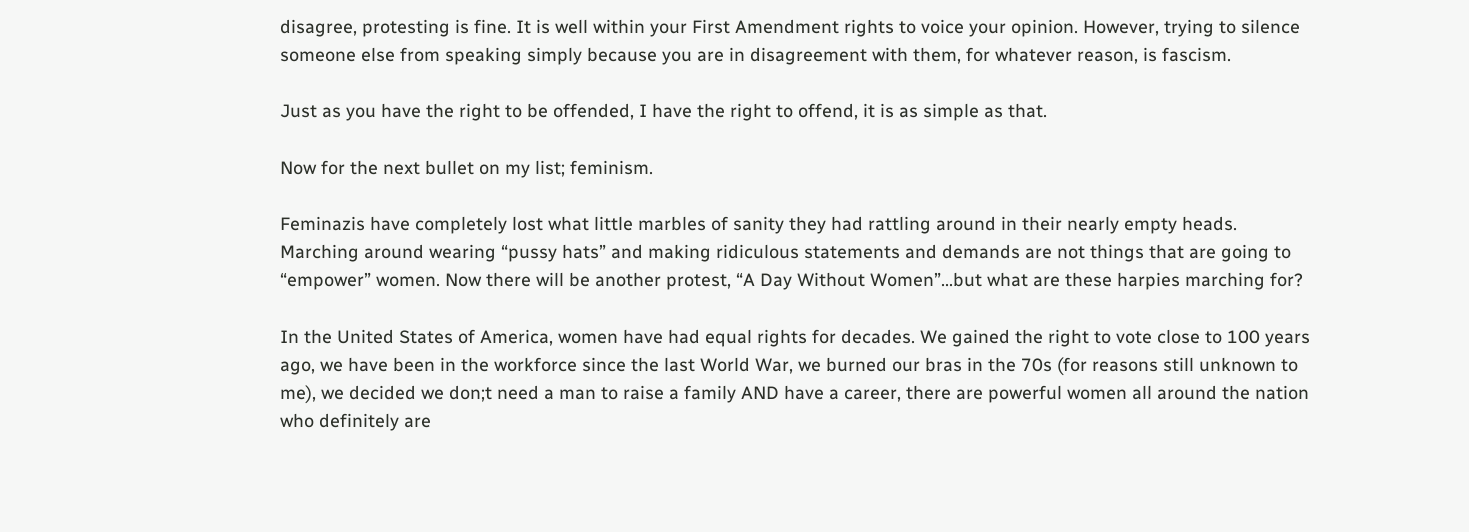disagree, protesting is fine. It is well within your First Amendment rights to voice your opinion. However, trying to silence someone else from speaking simply because you are in disagreement with them, for whatever reason, is fascism.

Just as you have the right to be offended, I have the right to offend, it is as simple as that.

Now for the next bullet on my list; feminism.

Feminazis have completely lost what little marbles of sanity they had rattling around in their nearly empty heads. Marching around wearing “pussy hats” and making ridiculous statements and demands are not things that are going to “empower” women. Now there will be another protest, “A Day Without Women”…but what are these harpies marching for?

In the United States of America, women have had equal rights for decades. We gained the right to vote close to 100 years ago, we have been in the workforce since the last World War, we burned our bras in the 70s (for reasons still unknown to me), we decided we don;t need a man to raise a family AND have a career, there are powerful women all around the nation who definitely are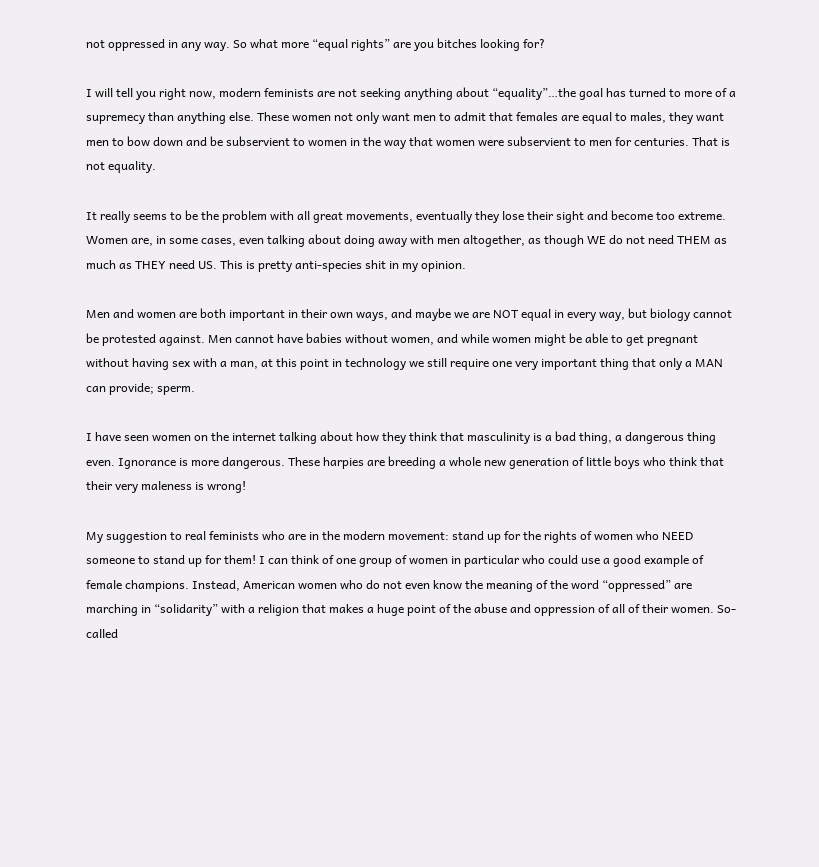not oppressed in any way. So what more “equal rights” are you bitches looking for?

I will tell you right now, modern feminists are not seeking anything about “equality”…the goal has turned to more of a supremecy than anything else. These women not only want men to admit that females are equal to males, they want men to bow down and be subservient to women in the way that women were subservient to men for centuries. That is not equality.

It really seems to be the problem with all great movements, eventually they lose their sight and become too extreme. Women are, in some cases, even talking about doing away with men altogether, as though WE do not need THEM as much as THEY need US. This is pretty anti-species shit in my opinion.

Men and women are both important in their own ways, and maybe we are NOT equal in every way, but biology cannot be protested against. Men cannot have babies without women, and while women might be able to get pregnant without having sex with a man, at this point in technology we still require one very important thing that only a MAN can provide; sperm.

I have seen women on the internet talking about how they think that masculinity is a bad thing, a dangerous thing even. Ignorance is more dangerous. These harpies are breeding a whole new generation of little boys who think that their very maleness is wrong!

My suggestion to real feminists who are in the modern movement: stand up for the rights of women who NEED someone to stand up for them! I can think of one group of women in particular who could use a good example of female champions. Instead, American women who do not even know the meaning of the word “oppressed” are marching in “solidarity” with a religion that makes a huge point of the abuse and oppression of all of their women. So-called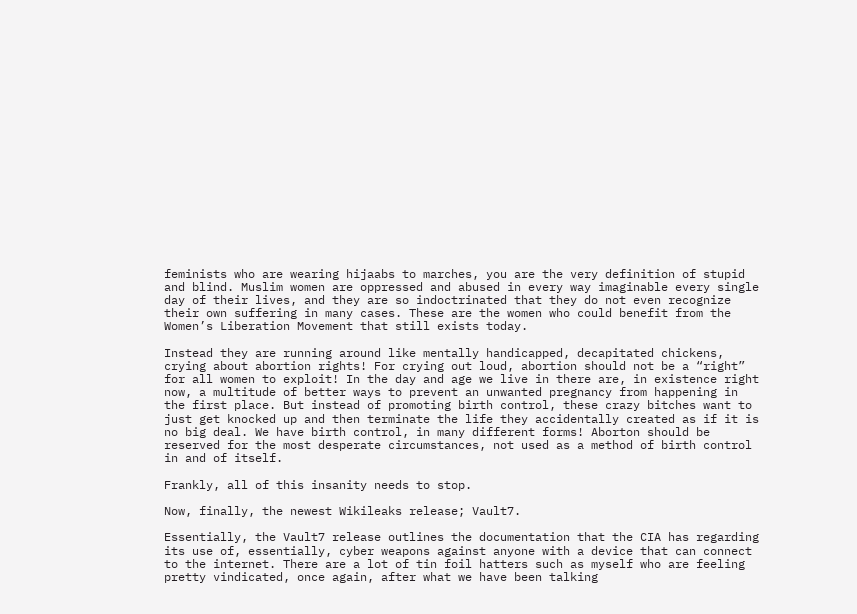feminists who are wearing hijaabs to marches, you are the very definition of stupid and blind. Muslim women are oppressed and abused in every way imaginable every single day of their lives, and they are so indoctrinated that they do not even recognize their own suffering in many cases. These are the women who could benefit from the Women’s Liberation Movement that still exists today.

Instead they are running around like mentally handicapped, decapitated chickens, crying about abortion rights! For crying out loud, abortion should not be a “right” for all women to exploit! In the day and age we live in there are, in existence right now, a multitude of better ways to prevent an unwanted pregnancy from happening in the first place. But instead of promoting birth control, these crazy bitches want to just get knocked up and then terminate the life they accidentally created as if it is no big deal. We have birth control, in many different forms! Aborton should be reserved for the most desperate circumstances, not used as a method of birth control in and of itself.

Frankly, all of this insanity needs to stop.

Now, finally, the newest Wikileaks release; Vault7.

Essentially, the Vault7 release outlines the documentation that the CIA has regarding its use of, essentially, cyber weapons against anyone with a device that can connect to the internet. There are a lot of tin foil hatters such as myself who are feeling pretty vindicated, once again, after what we have been talking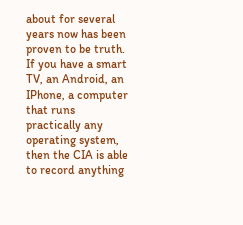about for several years now has been proven to be truth. If you have a smart TV, an Android, an IPhone, a computer that runs practically any operating system, then the CIA is able to record anything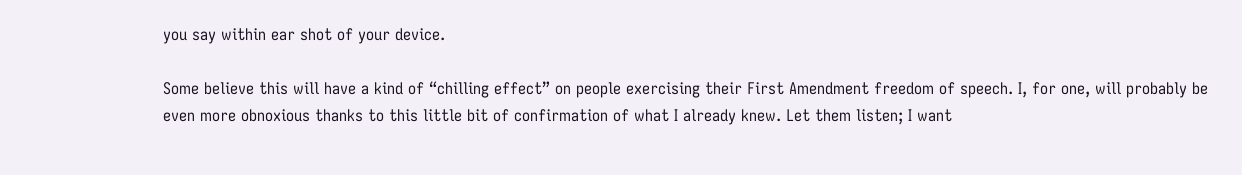you say within ear shot of your device.

Some believe this will have a kind of “chilling effect” on people exercising their First Amendment freedom of speech. I, for one, will probably be even more obnoxious thanks to this little bit of confirmation of what I already knew. Let them listen; I want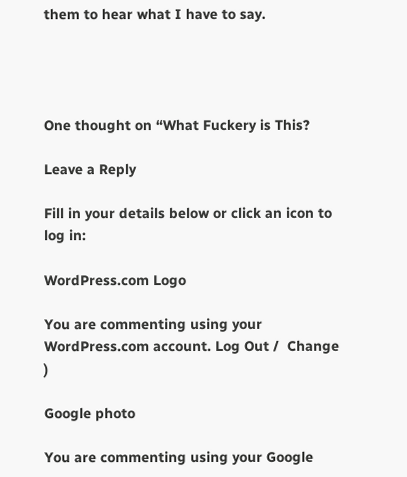them to hear what I have to say.




One thought on “What Fuckery is This?

Leave a Reply

Fill in your details below or click an icon to log in:

WordPress.com Logo

You are commenting using your WordPress.com account. Log Out /  Change )

Google photo

You are commenting using your Google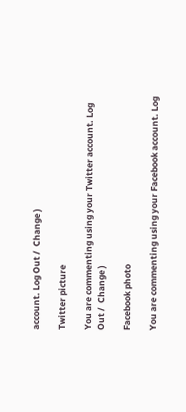account. Log Out /  Change )

Twitter picture

You are commenting using your Twitter account. Log Out /  Change )

Facebook photo

You are commenting using your Facebook account. Log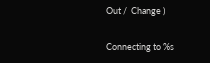Out /  Change )

Connecting to %s